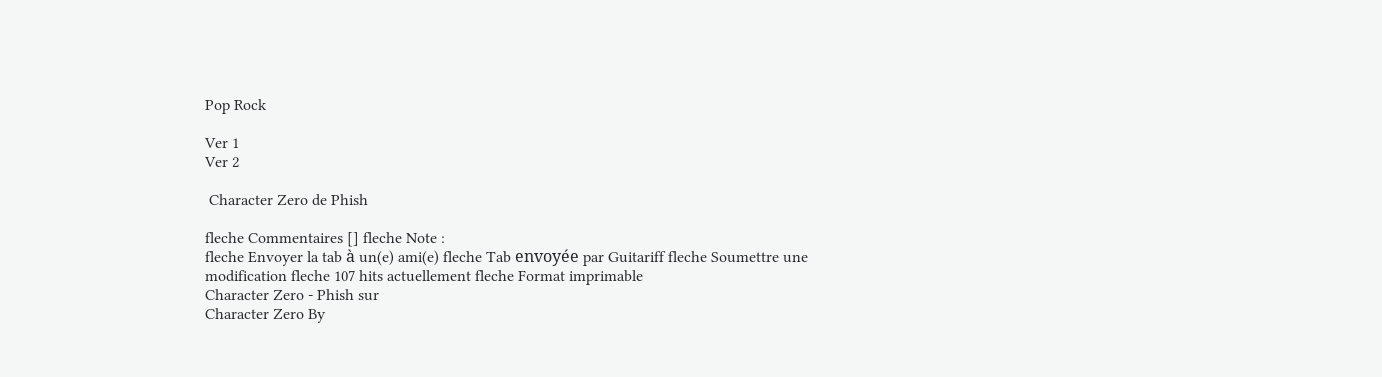Pop Rock

Ver 1
Ver 2

 Character Zero de Phish

fleche Commentaires [] fleche Note :
fleche Envoyer la tab à un(e) ami(e) fleche Tab envoyée par Guitariff fleche Soumettre une modification fleche 107 hits actuellement fleche Format imprimable
Character Zero - Phish sur
Character Zero By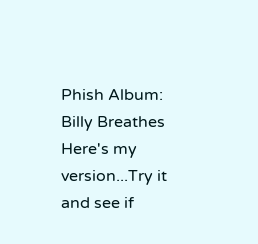Phish Album: Billy Breathes Here's my version...Try it and see if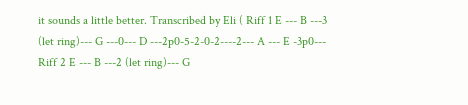it sounds a little better. Transcribed by Eli ( Riff 1 E --- B ---3 (let ring)--- G ---0--- D ---2p0-5-2-0-2----2--- A --- E -3p0--- Riff 2 E --- B ---2 (let ring)--- G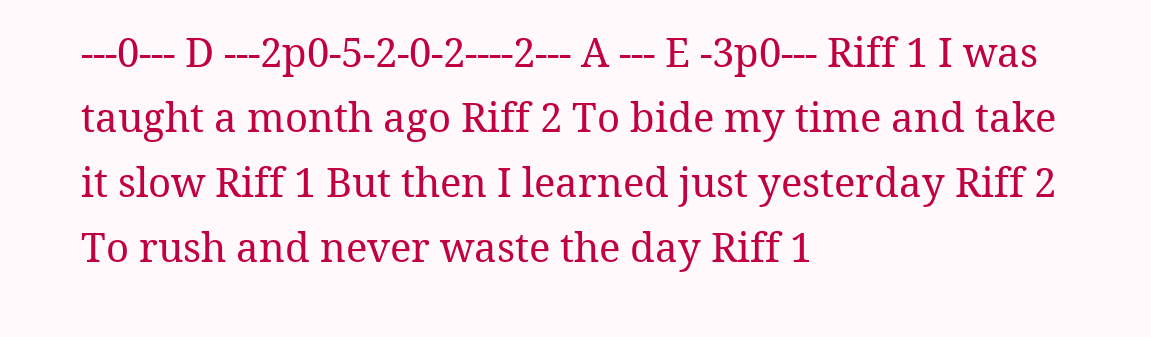---0--- D ---2p0-5-2-0-2----2--- A --- E -3p0--- Riff 1 I was taught a month ago Riff 2 To bide my time and take it slow Riff 1 But then I learned just yesterday Riff 2 To rush and never waste the day Riff 1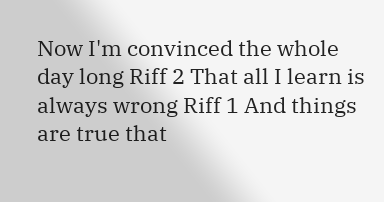Now I'm convinced the whole day long Riff 2 That all I learn is always wrong Riff 1 And things are true that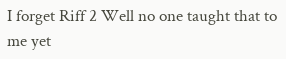I forget Riff 2 Well no one taught that to me yet